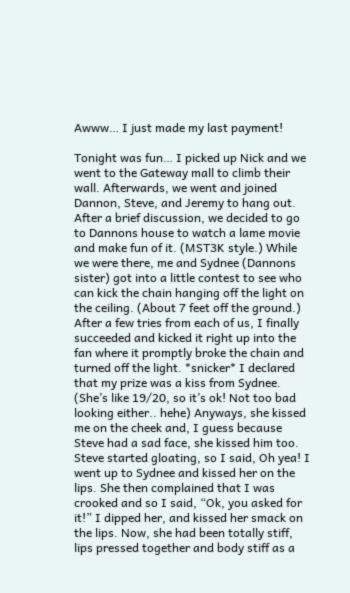Awww… I just made my last payment!

Tonight was fun… I picked up Nick and we went to the Gateway mall to climb their wall. Afterwards, we went and joined Dannon, Steve, and Jeremy to hang out. After a brief discussion, we decided to go to Dannons house to watch a lame movie and make fun of it. (MST3K style.) While we were there, me and Sydnee (Dannons sister) got into a little contest to see who can kick the chain hanging off the light on the ceiling. (About 7 feet off the ground.) After a few tries from each of us, I finally succeeded and kicked it right up into the fan where it promptly broke the chain and turned off the light. *snicker* I declared that my prize was a kiss from Sydnee. (She’s like 19/20, so it’s ok! Not too bad looking either.. hehe) Anyways, she kissed me on the cheek and, I guess because Steve had a sad face, she kissed him too. Steve started gloating, so I said, Oh yea! I went up to Sydnee and kissed her on the lips. She then complained that I was crooked and so I said, “Ok, you asked for it!” I dipped her, and kissed her smack on the lips. Now, she had been totally stiff, lips pressed together and body stiff as a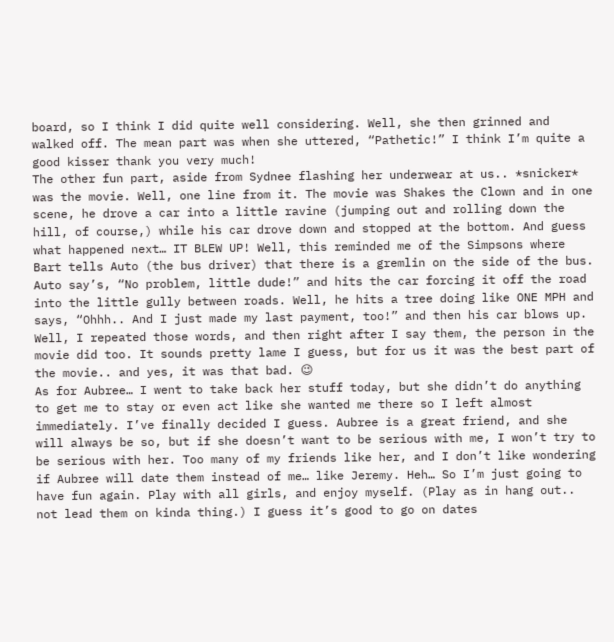board, so I think I did quite well considering. Well, she then grinned and walked off. The mean part was when she uttered, “Pathetic!” I think I’m quite a good kisser thank you very much!
The other fun part, aside from Sydnee flashing her underwear at us.. *snicker* was the movie. Well, one line from it. The movie was Shakes the Clown and in one scene, he drove a car into a little ravine (jumping out and rolling down the hill, of course,) while his car drove down and stopped at the bottom. And guess what happened next… IT BLEW UP! Well, this reminded me of the Simpsons where Bart tells Auto (the bus driver) that there is a gremlin on the side of the bus. Auto say’s, “No problem, little dude!” and hits the car forcing it off the road into the little gully between roads. Well, he hits a tree doing like ONE MPH and says, “Ohhh.. And I just made my last payment, too!” and then his car blows up. Well, I repeated those words, and then right after I say them, the person in the movie did too. It sounds pretty lame I guess, but for us it was the best part of the movie.. and yes, it was that bad. 😉
As for Aubree… I went to take back her stuff today, but she didn’t do anything to get me to stay or even act like she wanted me there so I left almost immediately. I’ve finally decided I guess. Aubree is a great friend, and she will always be so, but if she doesn’t want to be serious with me, I won’t try to be serious with her. Too many of my friends like her, and I don’t like wondering if Aubree will date them instead of me… like Jeremy. Heh… So I’m just going to have fun again. Play with all girls, and enjoy myself. (Play as in hang out.. not lead them on kinda thing.) I guess it’s good to go on dates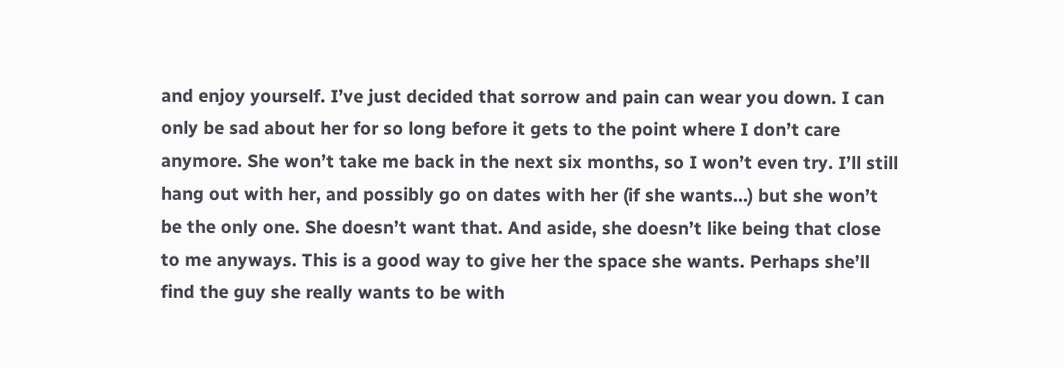and enjoy yourself. I’ve just decided that sorrow and pain can wear you down. I can only be sad about her for so long before it gets to the point where I don’t care anymore. She won’t take me back in the next six months, so I won’t even try. I’ll still hang out with her, and possibly go on dates with her (if she wants…) but she won’t be the only one. She doesn’t want that. And aside, she doesn’t like being that close to me anyways. This is a good way to give her the space she wants. Perhaps she’ll find the guy she really wants to be with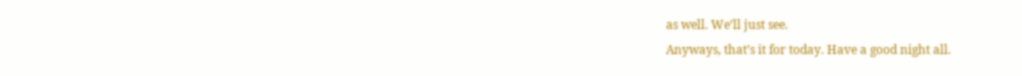as well. We’ll just see.
Anyways, that’s it for today. Have a good night all.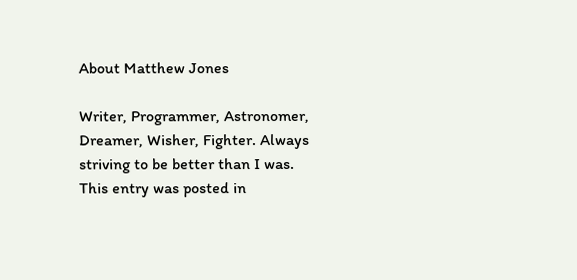About Matthew Jones

Writer, Programmer, Astronomer, Dreamer, Wisher, Fighter. Always striving to be better than I was.
This entry was posted in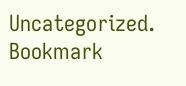Uncategorized. Bookmark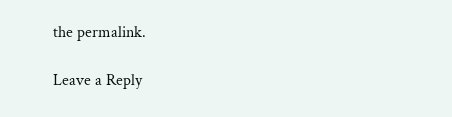the permalink.

Leave a Reply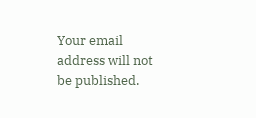Your email address will not be published.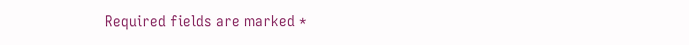Required fields are marked *